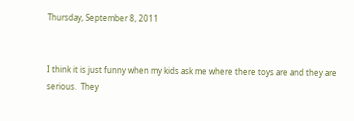Thursday, September 8, 2011


I think it is just funny when my kids ask me where there toys are and they are serious.  They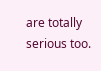are totally serious too.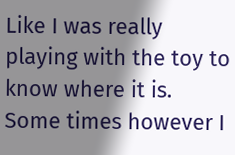Like I was really playing with the toy to know where it is.  Some times however I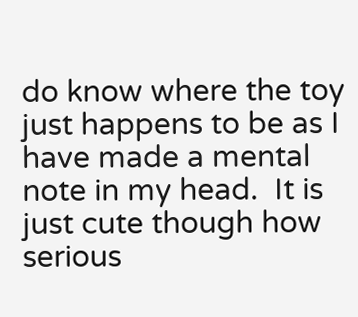do know where the toy just happens to be as I have made a mental note in my head.  It is just cute though how serious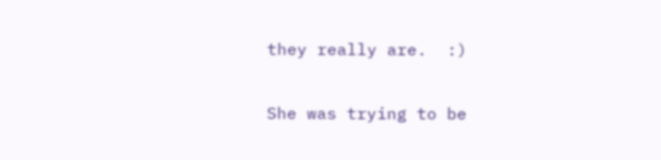they really are.  :)

She was trying to be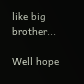like big brother...

Well hope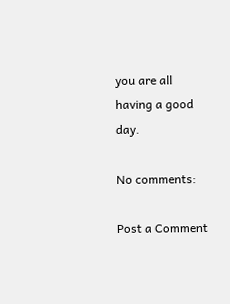you are all having a good day.

No comments:

Post a Comment